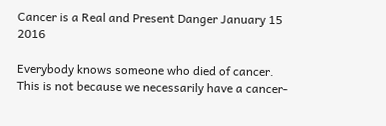Cancer is a Real and Present Danger January 15 2016

Everybody knows someone who died of cancer. This is not because we necessarily have a cancer-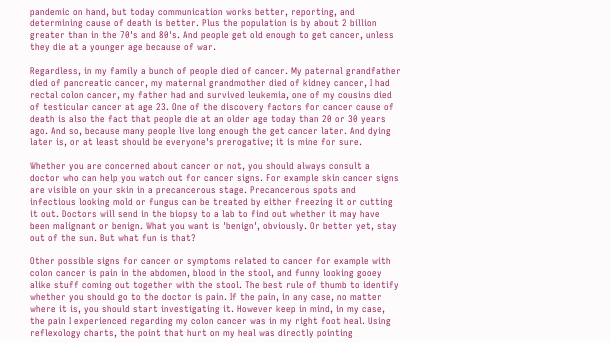pandemic on hand, but today communication works better, reporting, and determining cause of death is better. Plus the population is by about 2 billion greater than in the 70's and 80's. And people get old enough to get cancer, unless they die at a younger age because of war.

Regardless, in my family a bunch of people died of cancer. My paternal grandfather died of pancreatic cancer, my maternal grandmother died of kidney cancer, I had rectal colon cancer, my father had and survived leukemia, one of my cousins died of testicular cancer at age 23. One of the discovery factors for cancer cause of death is also the fact that people die at an older age today than 20 or 30 years ago. And so, because many people live long enough the get cancer later. And dying later is, or at least should be everyone's prerogative; it is mine for sure.

Whether you are concerned about cancer or not, you should always consult a doctor who can help you watch out for cancer signs. For example skin cancer signs are visible on your skin in a precancerous stage. Precancerous spots and infectious looking mold or fungus can be treated by either freezing it or cutting it out. Doctors will send in the biopsy to a lab to find out whether it may have been malignant or benign. What you want is 'benign', obviously. Or better yet, stay out of the sun. But what fun is that?

Other possible signs for cancer or symptoms related to cancer for example with colon cancer is pain in the abdomen, blood in the stool, and funny looking gooey alike stuff coming out together with the stool. The best rule of thumb to identify whether you should go to the doctor is pain. If the pain, in any case, no matter where it is, you should start investigating it. However keep in mind, in my case, the pain I experienced regarding my colon cancer was in my right foot heal. Using reflexology charts, the point that hurt on my heal was directly pointing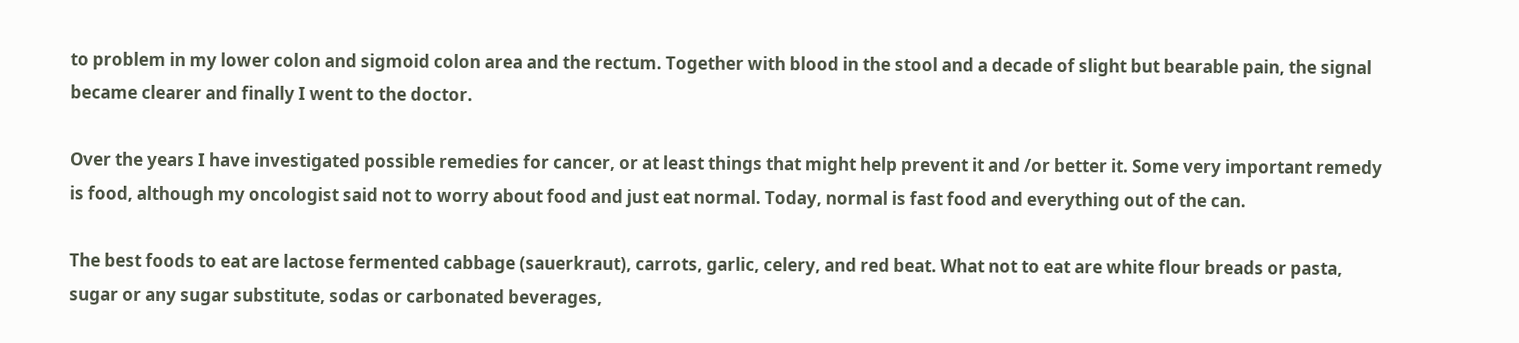to problem in my lower colon and sigmoid colon area and the rectum. Together with blood in the stool and a decade of slight but bearable pain, the signal became clearer and finally I went to the doctor.

Over the years I have investigated possible remedies for cancer, or at least things that might help prevent it and /or better it. Some very important remedy is food, although my oncologist said not to worry about food and just eat normal. Today, normal is fast food and everything out of the can.

The best foods to eat are lactose fermented cabbage (sauerkraut), carrots, garlic, celery, and red beat. What not to eat are white flour breads or pasta, sugar or any sugar substitute, sodas or carbonated beverages,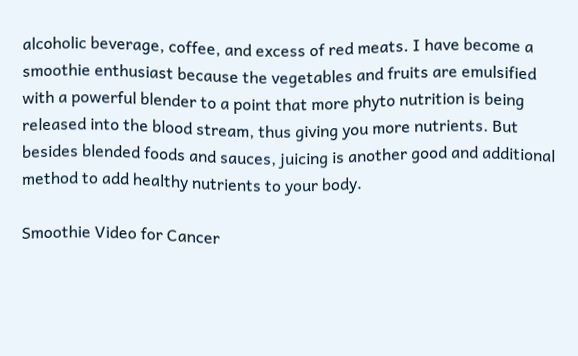alcoholic beverage, coffee, and excess of red meats. I have become a smoothie enthusiast because the vegetables and fruits are emulsified with a powerful blender to a point that more phyto nutrition is being released into the blood stream, thus giving you more nutrients. But besides blended foods and sauces, juicing is another good and additional method to add healthy nutrients to your body.

Smoothie Video for Cancer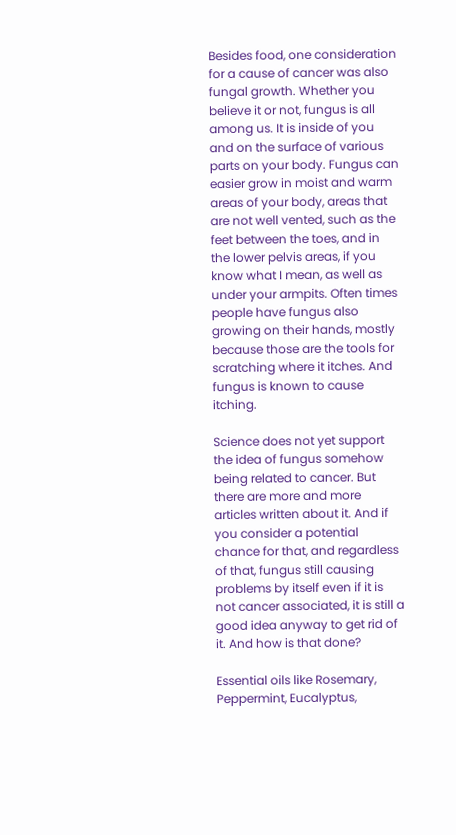Besides food, one consideration for a cause of cancer was also fungal growth. Whether you believe it or not, fungus is all among us. It is inside of you and on the surface of various parts on your body. Fungus can easier grow in moist and warm areas of your body, areas that are not well vented, such as the feet between the toes, and in the lower pelvis areas, if you know what I mean, as well as under your armpits. Often times people have fungus also growing on their hands, mostly because those are the tools for scratching where it itches. And fungus is known to cause itching.

Science does not yet support the idea of fungus somehow being related to cancer. But there are more and more articles written about it. And if you consider a potential chance for that, and regardless of that, fungus still causing problems by itself even if it is not cancer associated, it is still a good idea anyway to get rid of it. And how is that done?

Essential oils like Rosemary, Peppermint, Eucalyptus,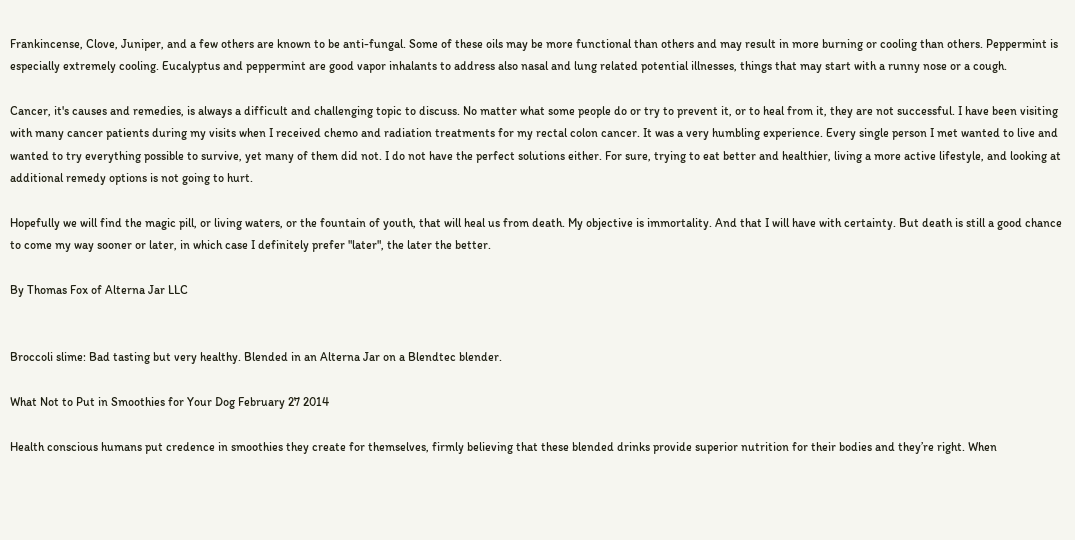Frankincense, Clove, Juniper, and a few others are known to be anti-fungal. Some of these oils may be more functional than others and may result in more burning or cooling than others. Peppermint is especially extremely cooling. Eucalyptus and peppermint are good vapor inhalants to address also nasal and lung related potential illnesses, things that may start with a runny nose or a cough.

Cancer, it's causes and remedies, is always a difficult and challenging topic to discuss. No matter what some people do or try to prevent it, or to heal from it, they are not successful. I have been visiting with many cancer patients during my visits when I received chemo and radiation treatments for my rectal colon cancer. It was a very humbling experience. Every single person I met wanted to live and wanted to try everything possible to survive, yet many of them did not. I do not have the perfect solutions either. For sure, trying to eat better and healthier, living a more active lifestyle, and looking at additional remedy options is not going to hurt.

Hopefully we will find the magic pill, or living waters, or the fountain of youth, that will heal us from death. My objective is immortality. And that I will have with certainty. But death is still a good chance to come my way sooner or later, in which case I definitely prefer "later", the later the better.

By Thomas Fox of Alterna Jar LLC


Broccoli slime: Bad tasting but very healthy. Blended in an Alterna Jar on a Blendtec blender.

What Not to Put in Smoothies for Your Dog February 27 2014

Health conscious humans put credence in smoothies they create for themselves, firmly believing that these blended drinks provide superior nutrition for their bodies and they’re right. When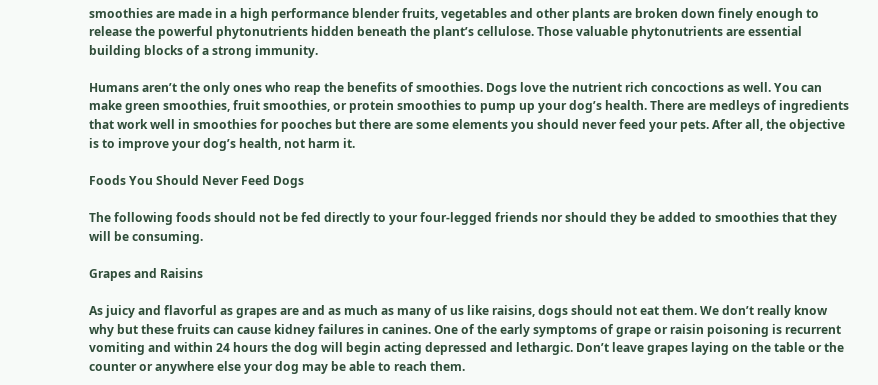smoothies are made in a high performance blender fruits, vegetables and other plants are broken down finely enough to release the powerful phytonutrients hidden beneath the plant’s cellulose. Those valuable phytonutrients are essential building blocks of a strong immunity.

Humans aren’t the only ones who reap the benefits of smoothies. Dogs love the nutrient rich concoctions as well. You can make green smoothies, fruit smoothies, or protein smoothies to pump up your dog’s health. There are medleys of ingredients that work well in smoothies for pooches but there are some elements you should never feed your pets. After all, the objective is to improve your dog’s health, not harm it.

Foods You Should Never Feed Dogs

The following foods should not be fed directly to your four-legged friends nor should they be added to smoothies that they will be consuming.

Grapes and Raisins

As juicy and flavorful as grapes are and as much as many of us like raisins, dogs should not eat them. We don’t really know why but these fruits can cause kidney failures in canines. One of the early symptoms of grape or raisin poisoning is recurrent vomiting and within 24 hours the dog will begin acting depressed and lethargic. Don’t leave grapes laying on the table or the counter or anywhere else your dog may be able to reach them.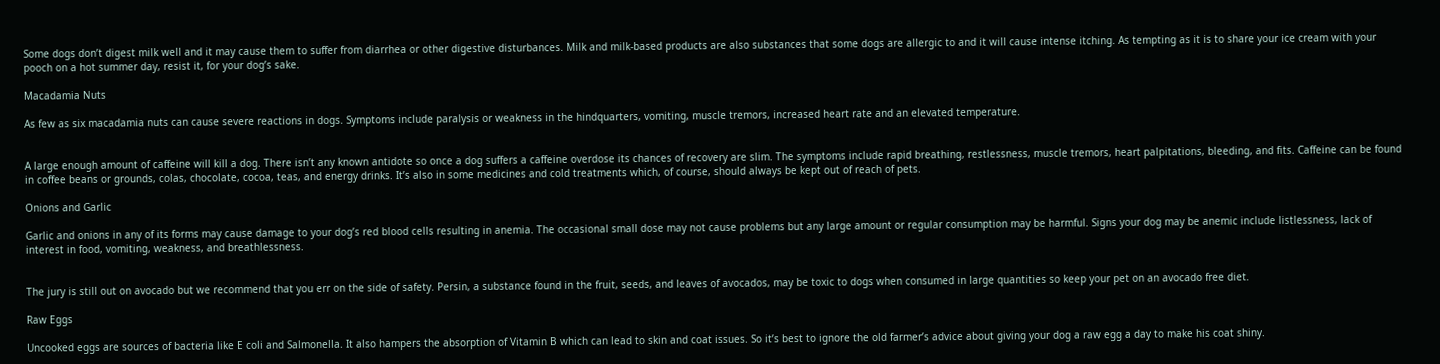Some dogs don’t digest milk well and it may cause them to suffer from diarrhea or other digestive disturbances. Milk and milk-based products are also substances that some dogs are allergic to and it will cause intense itching. As tempting as it is to share your ice cream with your pooch on a hot summer day, resist it, for your dog’s sake.

Macadamia Nuts

As few as six macadamia nuts can cause severe reactions in dogs. Symptoms include paralysis or weakness in the hindquarters, vomiting, muscle tremors, increased heart rate and an elevated temperature.


A large enough amount of caffeine will kill a dog. There isn’t any known antidote so once a dog suffers a caffeine overdose its chances of recovery are slim. The symptoms include rapid breathing, restlessness, muscle tremors, heart palpitations, bleeding, and fits. Caffeine can be found in coffee beans or grounds, colas, chocolate, cocoa, teas, and energy drinks. It’s also in some medicines and cold treatments which, of course, should always be kept out of reach of pets.

Onions and Garlic

Garlic and onions in any of its forms may cause damage to your dog’s red blood cells resulting in anemia. The occasional small dose may not cause problems but any large amount or regular consumption may be harmful. Signs your dog may be anemic include listlessness, lack of interest in food, vomiting, weakness, and breathlessness.


The jury is still out on avocado but we recommend that you err on the side of safety. Persin, a substance found in the fruit, seeds, and leaves of avocados, may be toxic to dogs when consumed in large quantities so keep your pet on an avocado free diet.

Raw Eggs

Uncooked eggs are sources of bacteria like E coli and Salmonella. It also hampers the absorption of Vitamin B which can lead to skin and coat issues. So it’s best to ignore the old farmer’s advice about giving your dog a raw egg a day to make his coat shiny.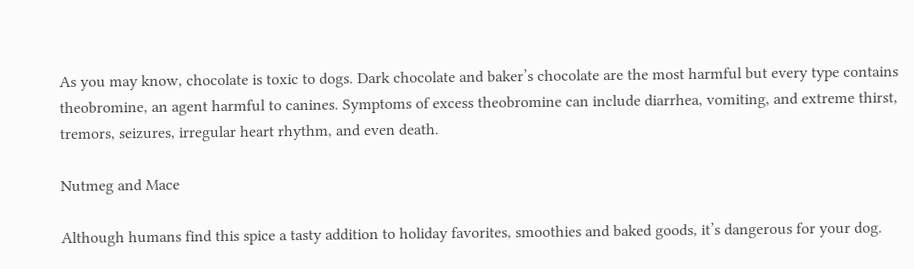As you may know, chocolate is toxic to dogs. Dark chocolate and baker’s chocolate are the most harmful but every type contains theobromine, an agent harmful to canines. Symptoms of excess theobromine can include diarrhea, vomiting, and extreme thirst, tremors, seizures, irregular heart rhythm, and even death.

Nutmeg and Mace

Although humans find this spice a tasty addition to holiday favorites, smoothies and baked goods, it’s dangerous for your dog.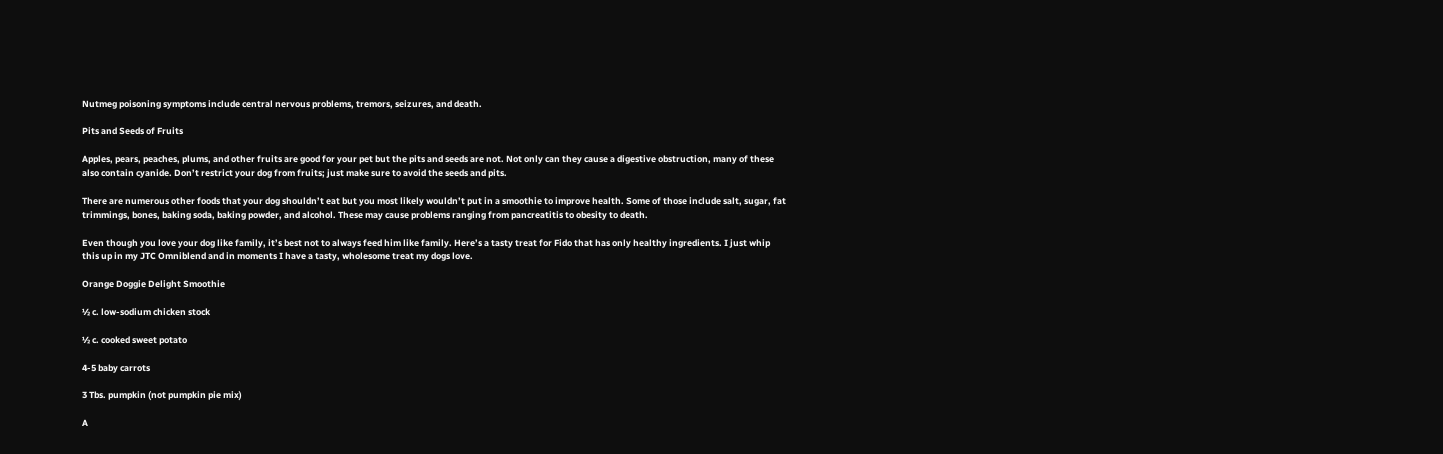Nutmeg poisoning symptoms include central nervous problems, tremors, seizures, and death.

Pits and Seeds of Fruits

Apples, pears, peaches, plums, and other fruits are good for your pet but the pits and seeds are not. Not only can they cause a digestive obstruction, many of these also contain cyanide. Don’t restrict your dog from fruits; just make sure to avoid the seeds and pits.

There are numerous other foods that your dog shouldn’t eat but you most likely wouldn’t put in a smoothie to improve health. Some of those include salt, sugar, fat trimmings, bones, baking soda, baking powder, and alcohol. These may cause problems ranging from pancreatitis to obesity to death.

Even though you love your dog like family, it’s best not to always feed him like family. Here’s a tasty treat for Fido that has only healthy ingredients. I just whip this up in my JTC Omniblend and in moments I have a tasty, wholesome treat my dogs love.

Orange Doggie Delight Smoothie

½ c. low-sodium chicken stock

½ c. cooked sweet potato

4-5 baby carrots

3 Tbs. pumpkin (not pumpkin pie mix)

A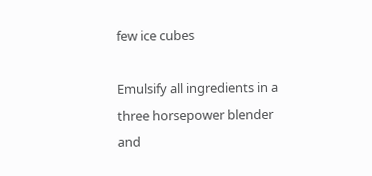few ice cubes

Emulsify all ingredients in a three horsepower blender and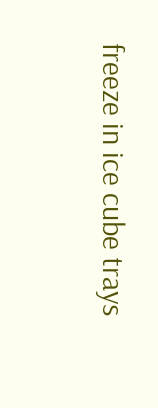freeze in ice cube trays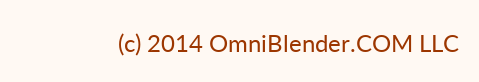(c) 2014 OmniBlender.COM LLC